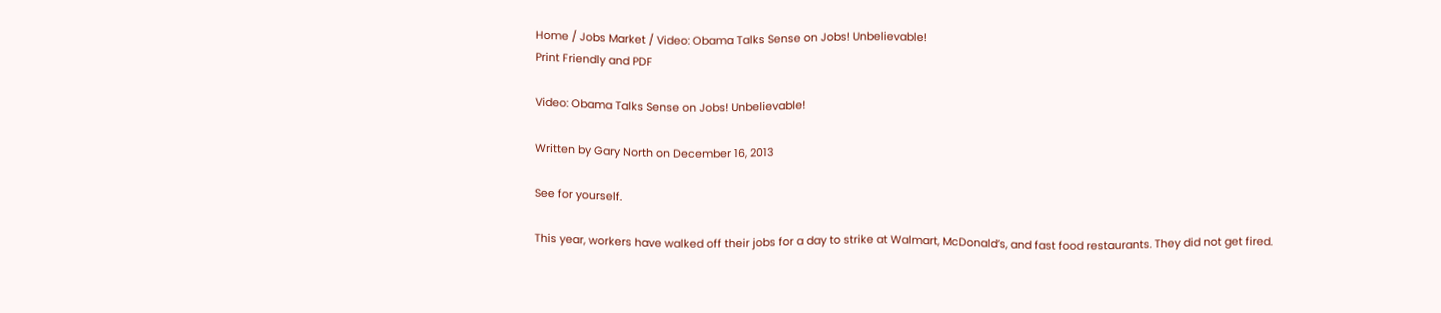Home / Jobs Market / Video: Obama Talks Sense on Jobs! Unbelievable!
Print Friendly and PDF

Video: Obama Talks Sense on Jobs! Unbelievable!

Written by Gary North on December 16, 2013

See for yourself.

This year, workers have walked off their jobs for a day to strike at Walmart, McDonald’s, and fast food restaurants. They did not get fired.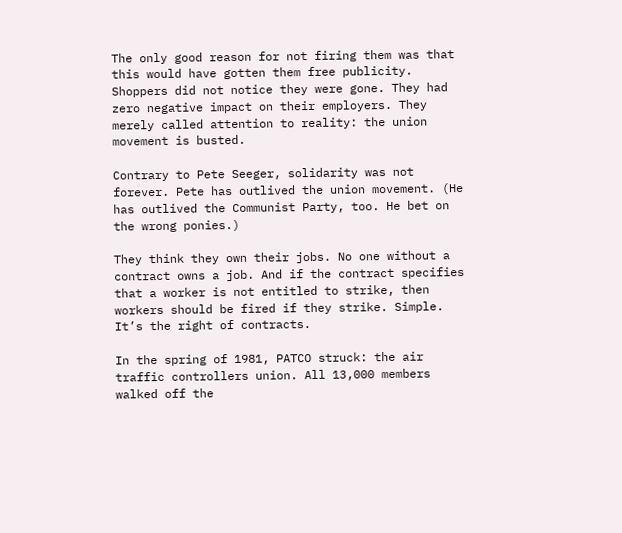The only good reason for not firing them was that this would have gotten them free publicity. Shoppers did not notice they were gone. They had zero negative impact on their employers. They merely called attention to reality: the union movement is busted.

Contrary to Pete Seeger, solidarity was not forever. Pete has outlived the union movement. (He has outlived the Communist Party, too. He bet on the wrong ponies.)

They think they own their jobs. No one without a contract owns a job. And if the contract specifies that a worker is not entitled to strike, then workers should be fired if they strike. Simple. It’s the right of contracts.

In the spring of 1981, PATCO struck: the air traffic controllers union. All 13,000 members walked off the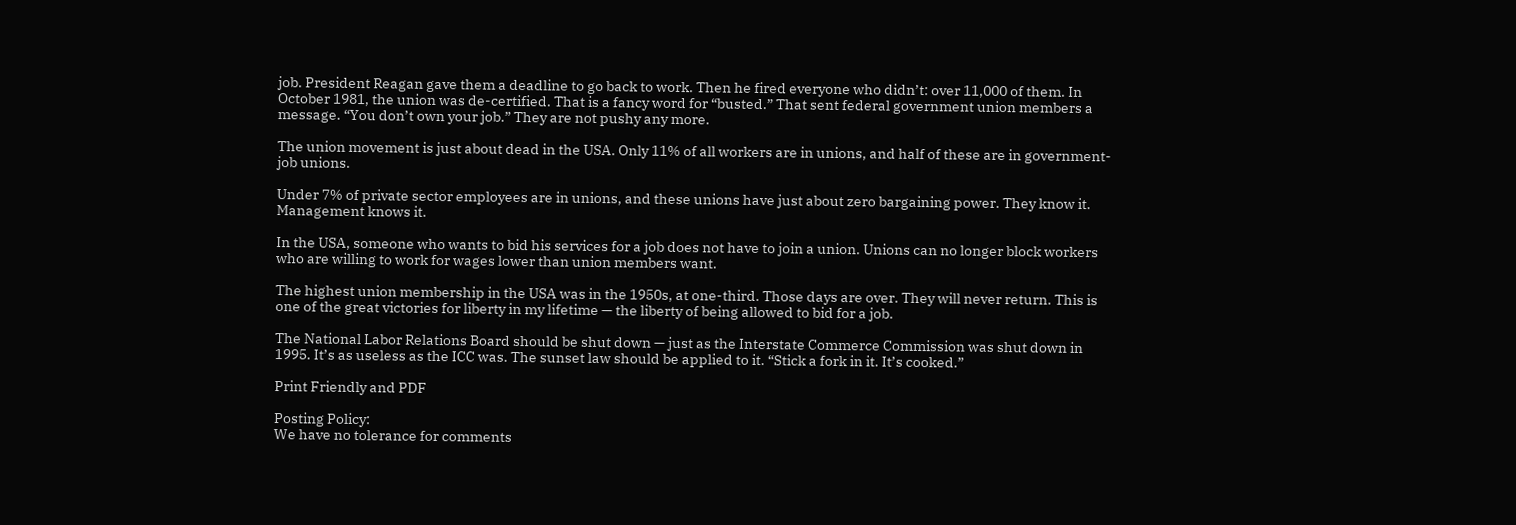job. President Reagan gave them a deadline to go back to work. Then he fired everyone who didn’t: over 11,000 of them. In October 1981, the union was de-certified. That is a fancy word for “busted.” That sent federal government union members a message. “You don’t own your job.” They are not pushy any more.

The union movement is just about dead in the USA. Only 11% of all workers are in unions, and half of these are in government-job unions.

Under 7% of private sector employees are in unions, and these unions have just about zero bargaining power. They know it. Management knows it.

In the USA, someone who wants to bid his services for a job does not have to join a union. Unions can no longer block workers who are willing to work for wages lower than union members want.

The highest union membership in the USA was in the 1950s, at one-third. Those days are over. They will never return. This is one of the great victories for liberty in my lifetime — the liberty of being allowed to bid for a job.

The National Labor Relations Board should be shut down — just as the Interstate Commerce Commission was shut down in 1995. It’s as useless as the ICC was. The sunset law should be applied to it. “Stick a fork in it. It’s cooked.”

Print Friendly and PDF

Posting Policy:
We have no tolerance for comments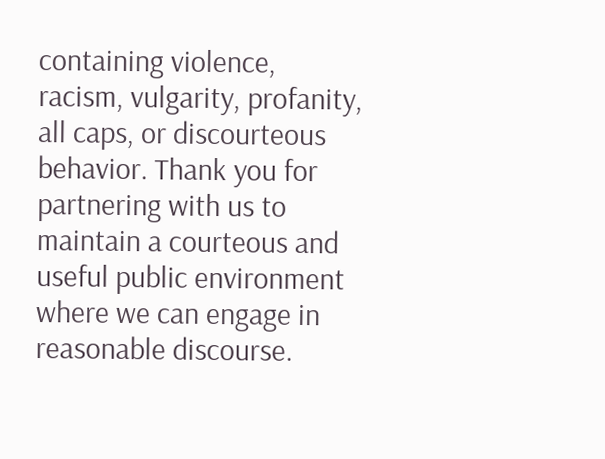containing violence, racism, vulgarity, profanity, all caps, or discourteous behavior. Thank you for partnering with us to maintain a courteous and useful public environment where we can engage in reasonable discourse.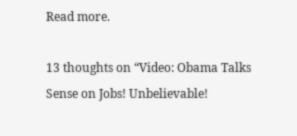Read more.

13 thoughts on “Video: Obama Talks Sense on Jobs! Unbelievable!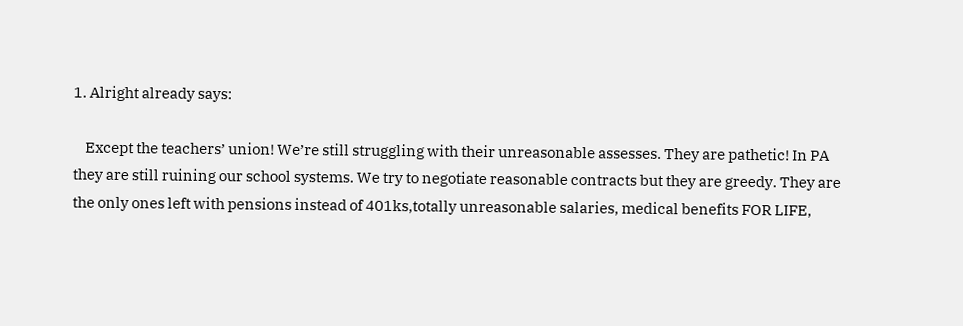1. Alright already says:

    Except the teachers’ union! We’re still struggling with their unreasonable assesses. They are pathetic! In PA they are still ruining our school systems. We try to negotiate reasonable contracts but they are greedy. They are the only ones left with pensions instead of 401ks,totally unreasonable salaries, medical benefits FOR LIFE,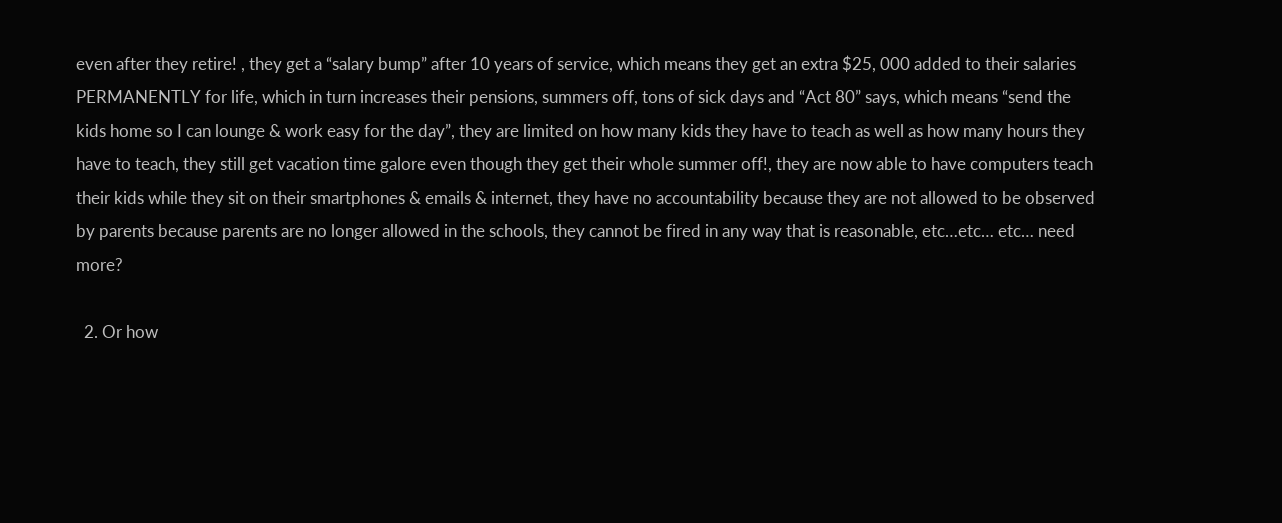even after they retire! , they get a “salary bump” after 10 years of service, which means they get an extra $25, 000 added to their salaries PERMANENTLY for life, which in turn increases their pensions, summers off, tons of sick days and “Act 80” says, which means “send the kids home so I can lounge & work easy for the day”, they are limited on how many kids they have to teach as well as how many hours they have to teach, they still get vacation time galore even though they get their whole summer off!, they are now able to have computers teach their kids while they sit on their smartphones & emails & internet, they have no accountability because they are not allowed to be observed by parents because parents are no longer allowed in the schools, they cannot be fired in any way that is reasonable, etc…etc… etc… need more?

  2. Or how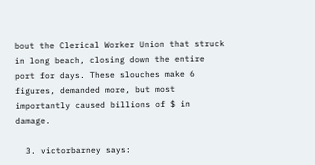bout the Clerical Worker Union that struck in long beach, closing down the entire port for days. These slouches make 6 figures, demanded more, but most importantly caused billions of $ in damage.

  3. victorbarney says: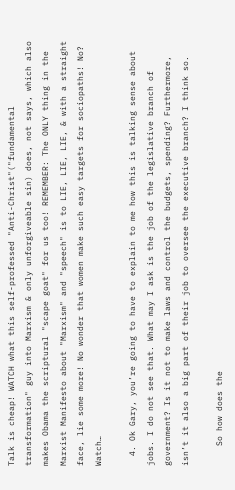Talk is cheap! WATCH what this self-professed "Anti-Christ"("fundamental transformation" guy into Marxism & only unforgiveable sin) does, not says, which also makes Obama the scriptural "scape goat" for us too! REMEMBER: The ONLY thing in the Marxist Manifesto about "Marxism" and "speech" is to LIE, LIE, LIE, & with a straight face, lie some more! No wonder that women make such easy targets for sociopaths! No? Watch…

  4. Ok Gary, you’re going to have to explain to me how this is talking sense about jobs. I do not see that. What may I ask is the job of the legislative branch of government? Is it not to make laws and control the budgets, spending? Furthermore, isn’t it also a big part of their job to oversee the executive branch? I think so.

    So how does the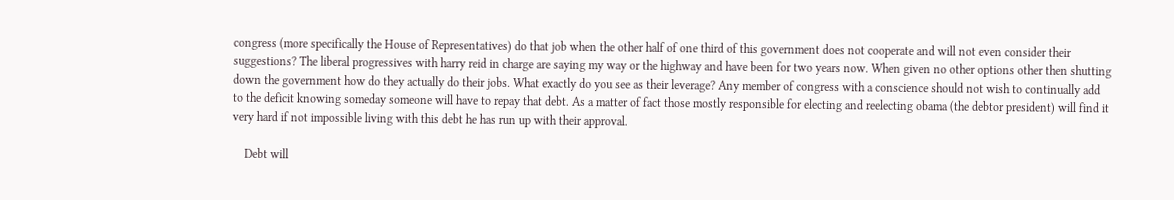congress (more specifically the House of Representatives) do that job when the other half of one third of this government does not cooperate and will not even consider their suggestions? The liberal progressives with harry reid in charge are saying my way or the highway and have been for two years now. When given no other options other then shutting down the government how do they actually do their jobs. What exactly do you see as their leverage? Any member of congress with a conscience should not wish to continually add to the deficit knowing someday someone will have to repay that debt. As a matter of fact those mostly responsible for electing and reelecting obama (the debtor president) will find it very hard if not impossible living with this debt he has run up with their approval.

    Debt will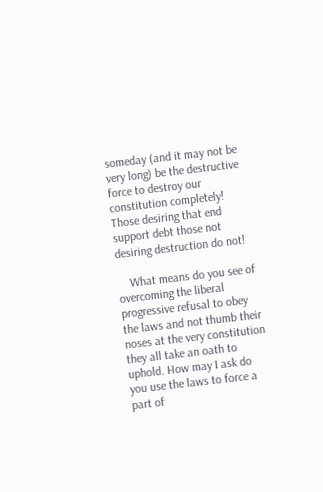someday (and it may not be very long) be the destructive force to destroy our constitution completely! Those desiring that end support debt those not desiring destruction do not!

    What means do you see of overcoming the liberal progressive refusal to obey the laws and not thumb their noses at the very constitution they all take an oath to uphold. How may I ask do you use the laws to force a part of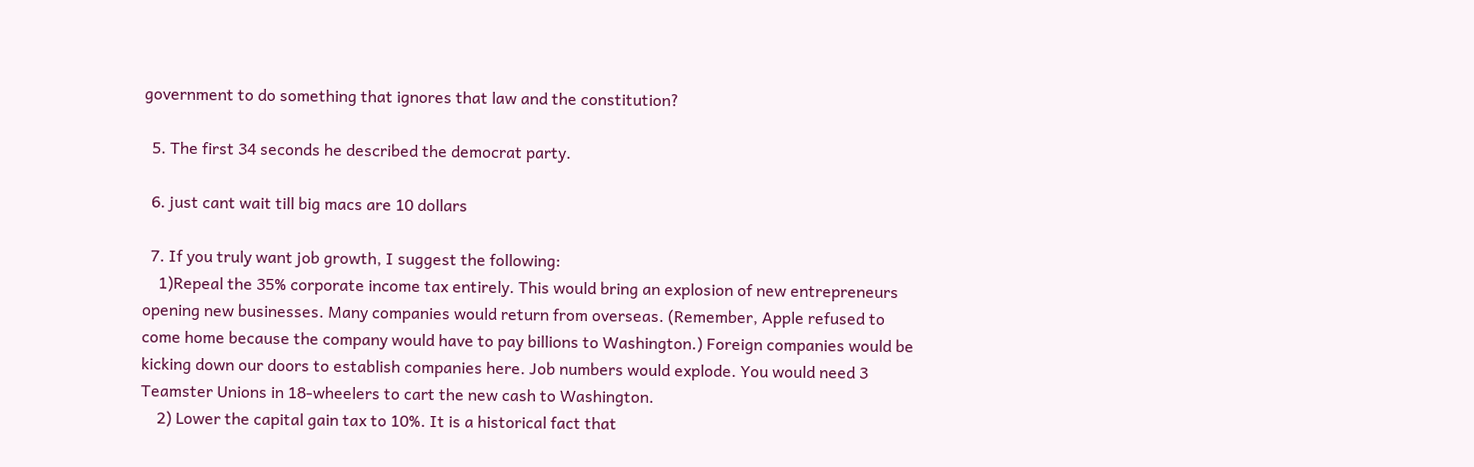government to do something that ignores that law and the constitution?

  5. The first 34 seconds he described the democrat party.

  6. just cant wait till big macs are 10 dollars

  7. If you truly want job growth, I suggest the following:
    1)Repeal the 35% corporate income tax entirely. This would bring an explosion of new entrepreneurs opening new businesses. Many companies would return from overseas. (Remember, Apple refused to come home because the company would have to pay billions to Washington.) Foreign companies would be kicking down our doors to establish companies here. Job numbers would explode. You would need 3 Teamster Unions in 18-wheelers to cart the new cash to Washington.
    2) Lower the capital gain tax to 10%. It is a historical fact that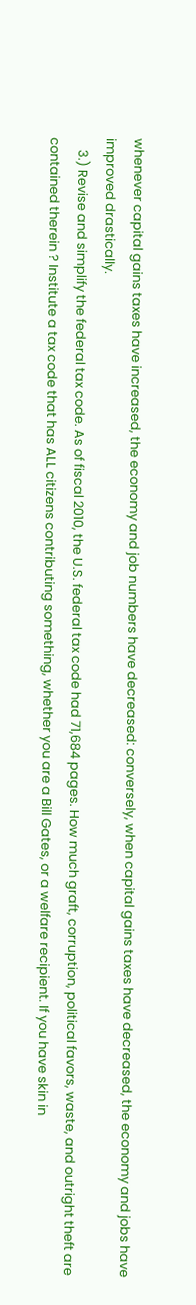whenever capital gains taxes have increased, the economy and job numbers have decreased: conversely, when capital gains taxes have decreased, the economy and jobs have improved drastically.
    3.) Revise and simplify the federal tax code. As of fiscal 2010, the U.S. federal tax code had 71,684 pages. How much graft, corruption, political favors, waste, and outright theft are contained therein ? Institute a tax code that has ALL citizens contributing something, whether you are a Bill Gates, or a welfare recipient. If you have skin in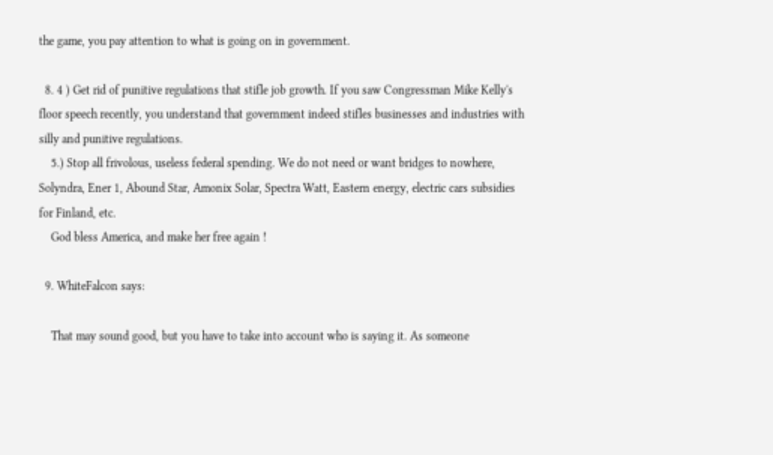the game, you pay attention to what is going on in government.

  8. 4 ) Get rid of punitive regulations that stifle job growth. If you saw Congressman Mike Kelly's floor speech recently, you understand that government indeed stifles businesses and industries with silly and punitive regulations.
    5.) Stop all frivolous, useless federal spending. We do not need or want bridges to nowhere, Solyndra, Ener 1, Abound Star, Amonix Solar, Spectra Watt, Eastern energy, electric cars subsidies for Finland, etc.
    God bless America, and make her free again !

  9. WhiteFalcon says:

    That may sound good, but you have to take into account who is saying it. As someone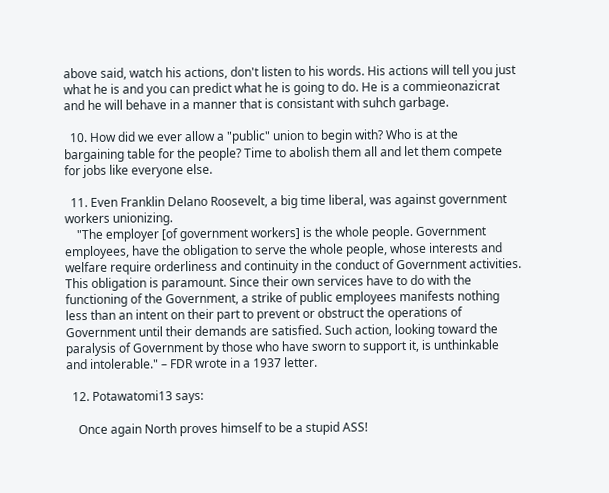above said, watch his actions, don't listen to his words. His actions will tell you just what he is and you can predict what he is going to do. He is a commieonazicrat and he will behave in a manner that is consistant with suhch garbage.

  10. How did we ever allow a "public" union to begin with? Who is at the bargaining table for the people? Time to abolish them all and let them compete for jobs like everyone else.

  11. Even Franklin Delano Roosevelt, a big time liberal, was against government workers unionizing.
    "The employer [of government workers] is the whole people. Government employees, have the obligation to serve the whole people, whose interests and welfare require orderliness and continuity in the conduct of Government activities. This obligation is paramount. Since their own services have to do with the functioning of the Government, a strike of public employees manifests nothing less than an intent on their part to prevent or obstruct the operations of Government until their demands are satisfied. Such action, looking toward the paralysis of Government by those who have sworn to support it, is unthinkable and intolerable." – FDR wrote in a 1937 letter.

  12. Potawatomi13 says:

    Once again North proves himself to be a stupid ASS!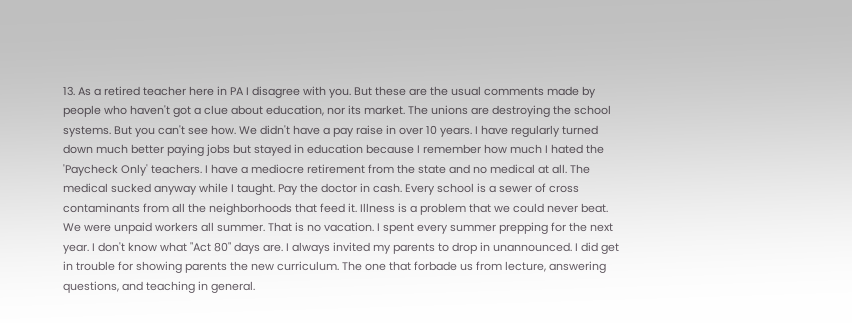13. As a retired teacher here in PA I disagree with you. But these are the usual comments made by people who haven't got a clue about education, nor its market. The unions are destroying the school systems. But you can't see how. We didn't have a pay raise in over 10 years. I have regularly turned down much better paying jobs but stayed in education because I remember how much I hated the 'Paycheck Only' teachers. I have a mediocre retirement from the state and no medical at all. The medical sucked anyway while I taught. Pay the doctor in cash. Every school is a sewer of cross contaminants from all the neighborhoods that feed it. Illness is a problem that we could never beat. We were unpaid workers all summer. That is no vacation. I spent every summer prepping for the next year. I don't know what "Act 80" days are. I always invited my parents to drop in unannounced. I did get in trouble for showing parents the new curriculum. The one that forbade us from lecture, answering questions, and teaching in general.